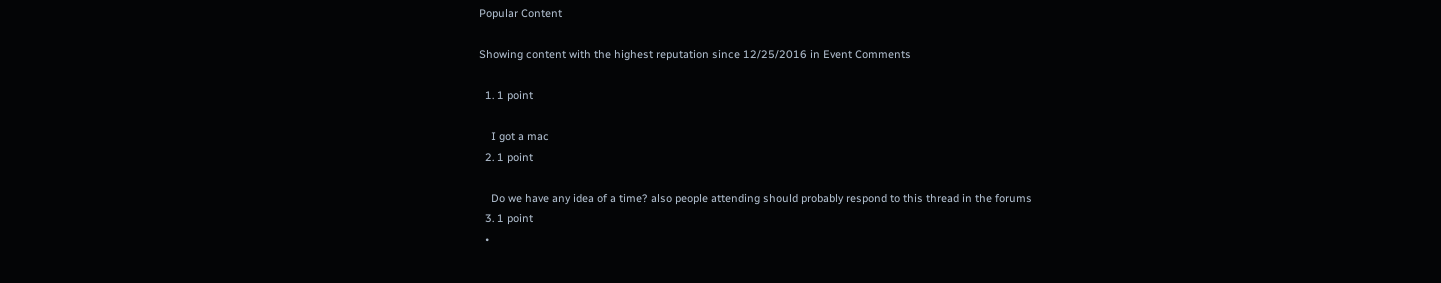Popular Content

Showing content with the highest reputation since 12/25/2016 in Event Comments

  1. 1 point

    I got a mac
  2. 1 point

    Do we have any idea of a time? also people attending should probably respond to this thread in the forums
  3. 1 point
  •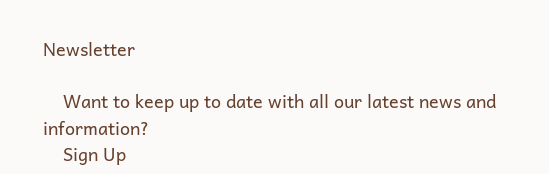Newsletter

    Want to keep up to date with all our latest news and information?
    Sign Up